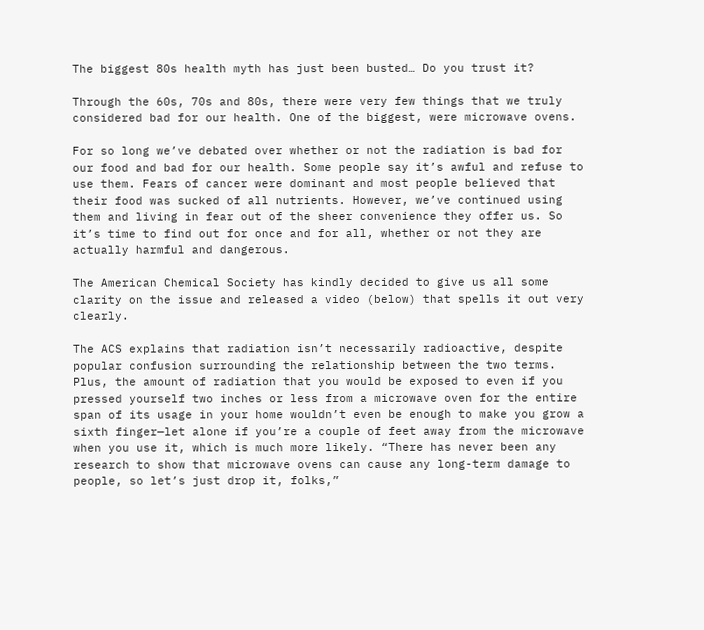The biggest 80s health myth has just been busted… Do you trust it?

Through the 60s, 70s and 80s, there were very few things that we truly considered bad for our health. One of the biggest, were microwave ovens.

For so long we’ve debated over whether or not the radiation is bad for our food and bad for our health. Some people say it’s awful and refuse to use them. Fears of cancer were dominant and most people believed that their food was sucked of all nutrients. However, we’ve continued using them and living in fear out of the sheer convenience they offer us. So it’s time to find out for once and for all, whether or not they are actually harmful and dangerous.

The American Chemical Society has kindly decided to give us all some clarity on the issue and released a video (below) that spells it out very clearly.

The ACS explains that radiation isn’t necessarily radioactive, despite popular confusion surrounding the relationship between the two terms. Plus, the amount of radiation that you would be exposed to even if you pressed yourself two inches or less from a microwave oven for the entire span of its usage in your home wouldn’t even be enough to make you grow a sixth finger—let alone if you’re a couple of feet away from the microwave when you use it, which is much more likely. “There has never been any research to show that microwave ovens can cause any long-term damage to people, so let’s just drop it, folks,”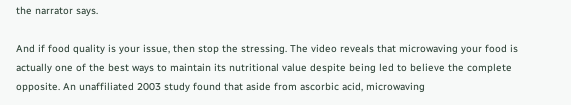the narrator says.

And if food quality is your issue, then stop the stressing. The video reveals that microwaving your food is actually one of the best ways to maintain its nutritional value despite being led to believe the complete opposite. An unaffiliated 2003 study found that aside from ascorbic acid, microwaving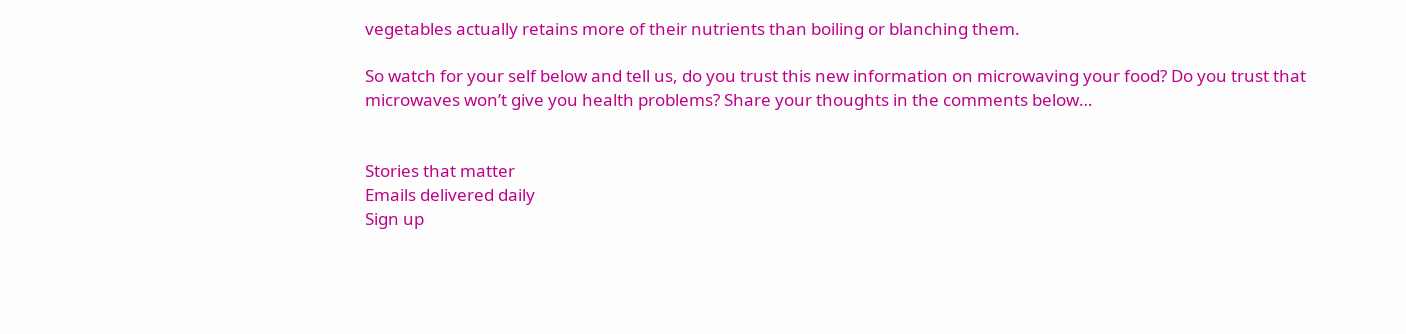vegetables actually retains more of their nutrients than boiling or blanching them.

So watch for your self below and tell us, do you trust this new information on microwaving your food? Do you trust that microwaves won’t give you health problems? Share your thoughts in the comments below…


Stories that matter
Emails delivered daily
Sign up